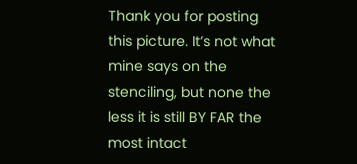Thank you for posting this picture. It’s not what mine says on the stenciling, but none the less it is still BY FAR the most intact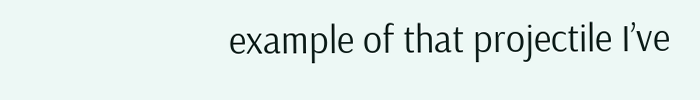example of that projectile I’ve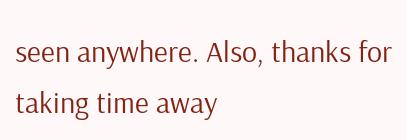seen anywhere. Also, thanks for taking time away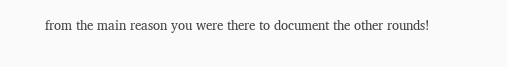from the main reason you were there to document the other rounds!